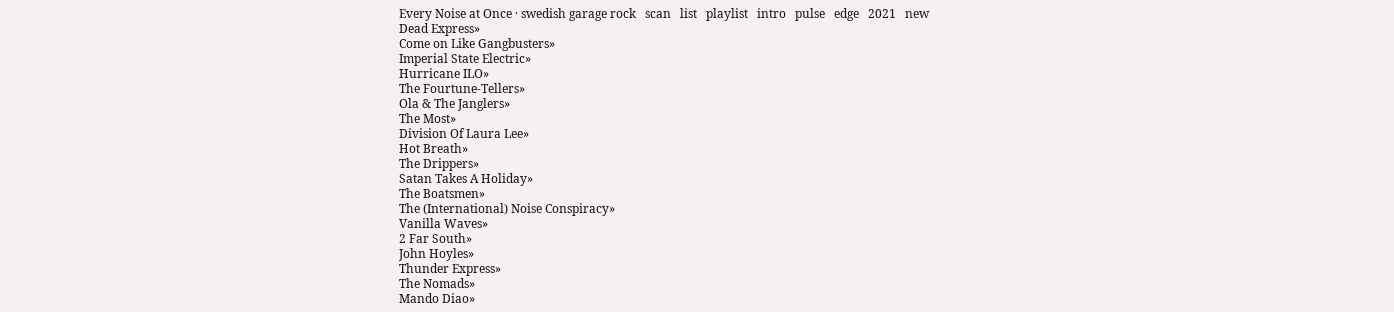Every Noise at Once · swedish garage rock   scan   list   playlist   intro   pulse   edge   2021   new
Dead Express»
Come on Like Gangbusters»
Imperial State Electric»
Hurricane ILO»
The Fourtune-Tellers»
Ola & The Janglers»
The Most»
Division Of Laura Lee»
Hot Breath»
The Drippers»
Satan Takes A Holiday»
The Boatsmen»
The (International) Noise Conspiracy»
Vanilla Waves»
2 Far South»
John Hoyles»
Thunder Express»
The Nomads»
Mando Diao»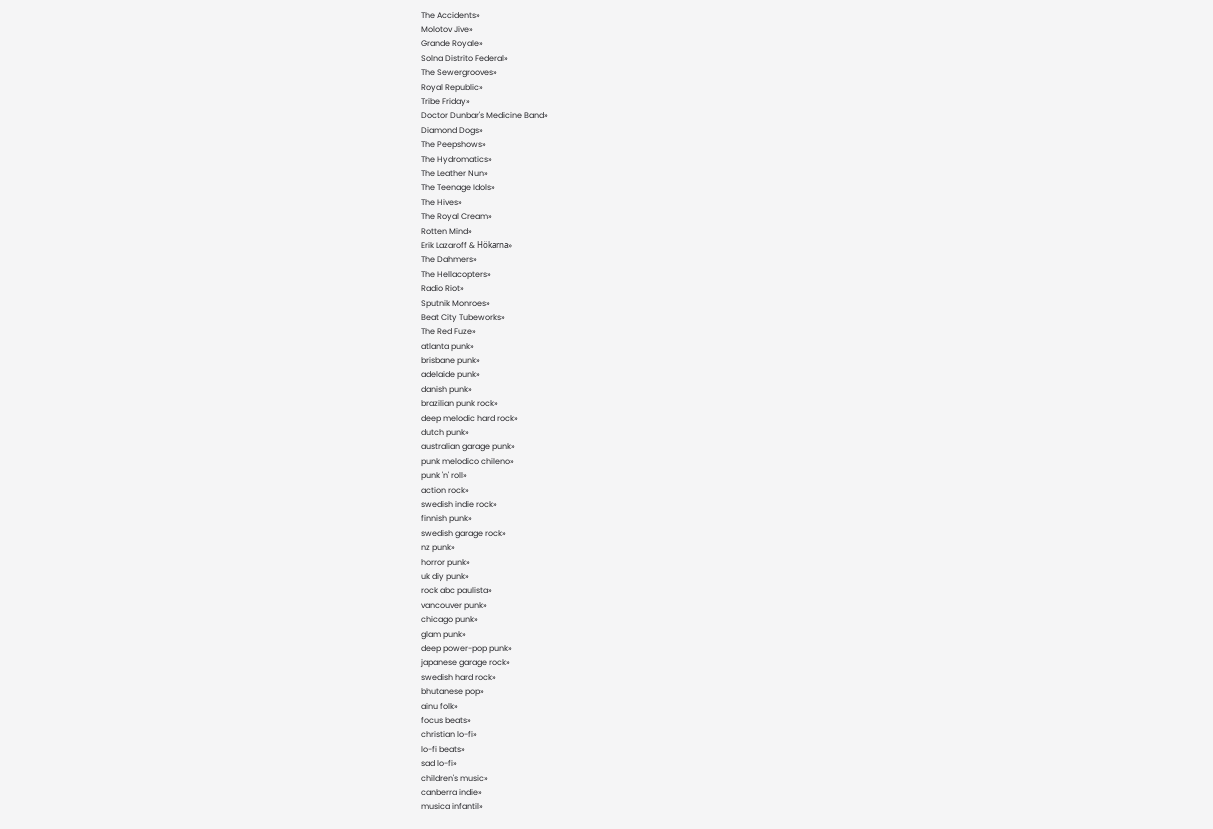The Accidents»
Molotov Jive»
Grande Royale»
Solna Distrito Federal»
The Sewergrooves»
Royal Republic»
Tribe Friday»
Doctor Dunbar's Medicine Band»
Diamond Dogs»
The Peepshows»
The Hydromatics»
The Leather Nun»
The Teenage Idols»
The Hives»
The Royal Cream»
Rotten Mind»
Erik Lazaroff & Hökarna»
The Dahmers»
The Hellacopters»
Radio Riot»
Sputnik Monroes»
Beat City Tubeworks»
The Red Fuze»
atlanta punk»
brisbane punk»
adelaide punk»
danish punk»
brazilian punk rock»
deep melodic hard rock»
dutch punk»
australian garage punk»
punk melodico chileno»
punk 'n' roll»
action rock»
swedish indie rock»
finnish punk»
swedish garage rock»
nz punk»
horror punk»
uk diy punk»
rock abc paulista»
vancouver punk»
chicago punk»
glam punk»
deep power-pop punk»
japanese garage rock»
swedish hard rock»
bhutanese pop»
ainu folk»
focus beats»
christian lo-fi»
lo-fi beats»
sad lo-fi»
children's music»
canberra indie»
musica infantil»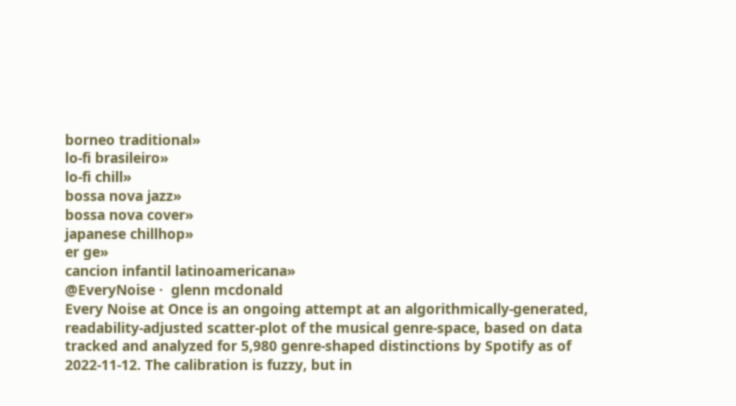borneo traditional»
lo-fi brasileiro»
lo-fi chill»
bossa nova jazz»
bossa nova cover»
japanese chillhop»
er ge»
cancion infantil latinoamericana»
@EveryNoise ·  glenn mcdonald
Every Noise at Once is an ongoing attempt at an algorithmically-generated, readability-adjusted scatter-plot of the musical genre-space, based on data tracked and analyzed for 5,980 genre-shaped distinctions by Spotify as of 2022-11-12. The calibration is fuzzy, but in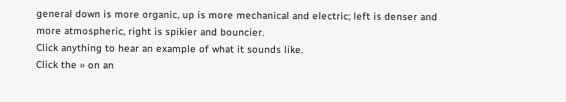general down is more organic, up is more mechanical and electric; left is denser and more atmospheric, right is spikier and bouncier.
Click anything to hear an example of what it sounds like.
Click the » on an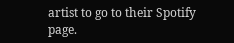artist to go to their Spotify page.